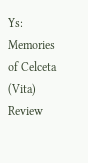Ys: Memories of Celceta (Vita) Review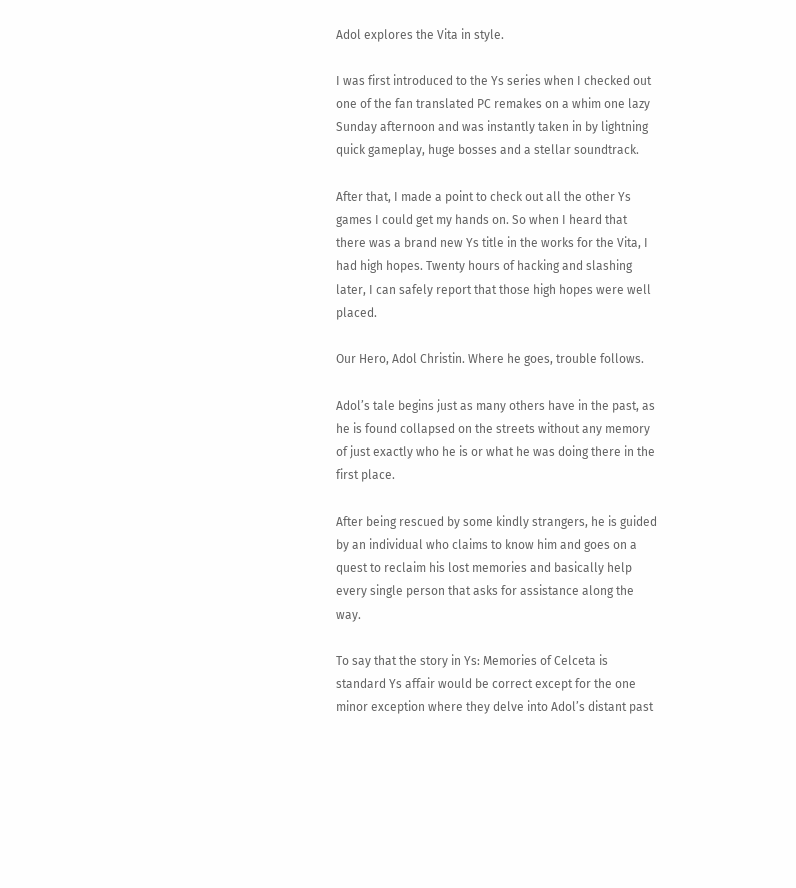Adol explores the Vita in style.

I was first introduced to the Ys series when I checked out one of the fan translated PC remakes on a whim one lazy Sunday afternoon and was instantly taken in by lightning quick gameplay, huge bosses and a stellar soundtrack.

After that, I made a point to check out all the other Ys games I could get my hands on. So when I heard that there was a brand new Ys title in the works for the Vita, I had high hopes. Twenty hours of hacking and slashing later, I can safely report that those high hopes were well placed.

Our Hero, Adol Christin. Where he goes, trouble follows.

Adol’s tale begins just as many others have in the past, as he is found collapsed on the streets without any memory of just exactly who he is or what he was doing there in the first place.

After being rescued by some kindly strangers, he is guided by an individual who claims to know him and goes on a quest to reclaim his lost memories and basically help every single person that asks for assistance along the way.

To say that the story in Ys: Memories of Celceta is standard Ys affair would be correct except for the one minor exception where they delve into Adol’s distant past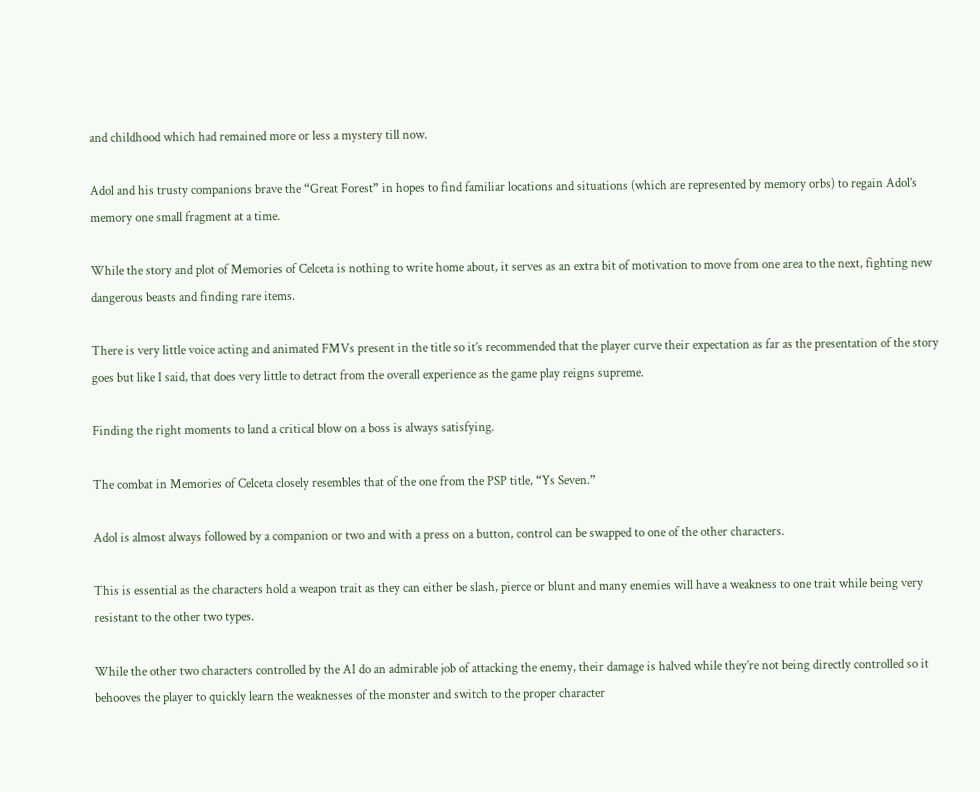and childhood which had remained more or less a mystery till now.

Adol and his trusty companions brave the “Great Forest” in hopes to find familiar locations and situations (which are represented by memory orbs) to regain Adol’s memory one small fragment at a time.

While the story and plot of Memories of Celceta is nothing to write home about, it serves as an extra bit of motivation to move from one area to the next, fighting new dangerous beasts and finding rare items.

There is very little voice acting and animated FMVs present in the title so it’s recommended that the player curve their expectation as far as the presentation of the story goes but like I said, that does very little to detract from the overall experience as the game play reigns supreme.

Finding the right moments to land a critical blow on a boss is always satisfying.

The combat in Memories of Celceta closely resembles that of the one from the PSP title, “Ys Seven.”

Adol is almost always followed by a companion or two and with a press on a button, control can be swapped to one of the other characters.

This is essential as the characters hold a weapon trait as they can either be slash, pierce or blunt and many enemies will have a weakness to one trait while being very resistant to the other two types.

While the other two characters controlled by the AI do an admirable job of attacking the enemy, their damage is halved while they’re not being directly controlled so it behooves the player to quickly learn the weaknesses of the monster and switch to the proper character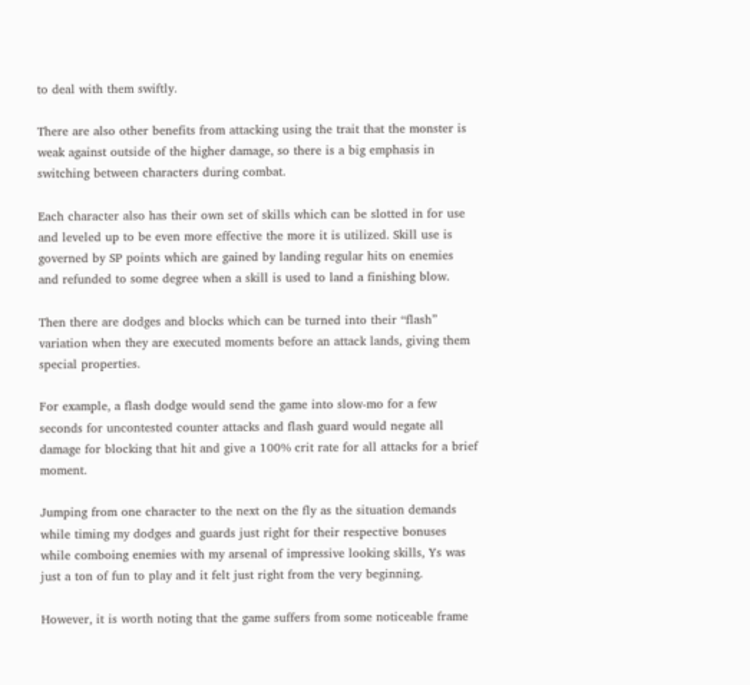to deal with them swiftly.

There are also other benefits from attacking using the trait that the monster is weak against outside of the higher damage, so there is a big emphasis in switching between characters during combat.

Each character also has their own set of skills which can be slotted in for use and leveled up to be even more effective the more it is utilized. Skill use is governed by SP points which are gained by landing regular hits on enemies and refunded to some degree when a skill is used to land a finishing blow.

Then there are dodges and blocks which can be turned into their “flash” variation when they are executed moments before an attack lands, giving them special properties.

For example, a flash dodge would send the game into slow-mo for a few seconds for uncontested counter attacks and flash guard would negate all damage for blocking that hit and give a 100% crit rate for all attacks for a brief moment.

Jumping from one character to the next on the fly as the situation demands while timing my dodges and guards just right for their respective bonuses while comboing enemies with my arsenal of impressive looking skills, Ys was just a ton of fun to play and it felt just right from the very beginning.

However, it is worth noting that the game suffers from some noticeable frame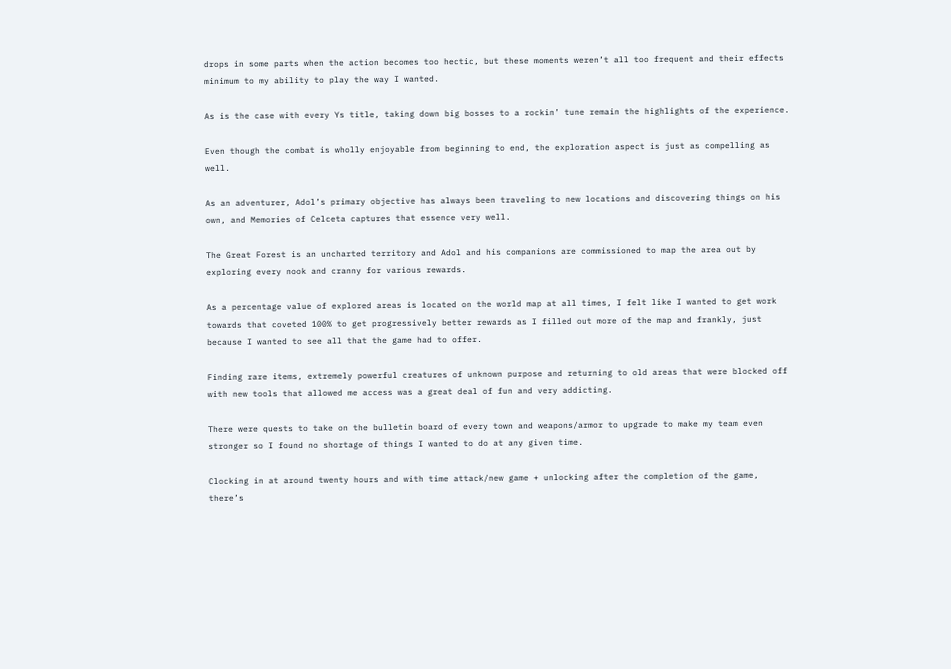drops in some parts when the action becomes too hectic, but these moments weren’t all too frequent and their effects minimum to my ability to play the way I wanted.

As is the case with every Ys title, taking down big bosses to a rockin’ tune remain the highlights of the experience.

Even though the combat is wholly enjoyable from beginning to end, the exploration aspect is just as compelling as well.

As an adventurer, Adol’s primary objective has always been traveling to new locations and discovering things on his own, and Memories of Celceta captures that essence very well.

The Great Forest is an uncharted territory and Adol and his companions are commissioned to map the area out by exploring every nook and cranny for various rewards.

As a percentage value of explored areas is located on the world map at all times, I felt like I wanted to get work towards that coveted 100% to get progressively better rewards as I filled out more of the map and frankly, just because I wanted to see all that the game had to offer.

Finding rare items, extremely powerful creatures of unknown purpose and returning to old areas that were blocked off with new tools that allowed me access was a great deal of fun and very addicting.

There were quests to take on the bulletin board of every town and weapons/armor to upgrade to make my team even stronger so I found no shortage of things I wanted to do at any given time.

Clocking in at around twenty hours and with time attack/new game + unlocking after the completion of the game, there’s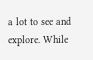a lot to see and explore. While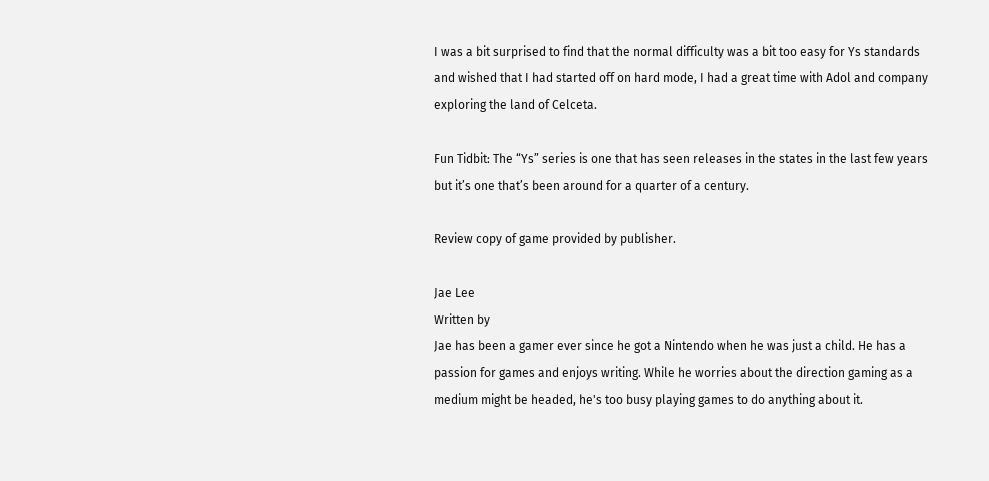I was a bit surprised to find that the normal difficulty was a bit too easy for Ys standards and wished that I had started off on hard mode, I had a great time with Adol and company exploring the land of Celceta.

Fun Tidbit: The “Ys” series is one that has seen releases in the states in the last few years but it’s one that’s been around for a quarter of a century.

Review copy of game provided by publisher.

Jae Lee
Written by
Jae has been a gamer ever since he got a Nintendo when he was just a child. He has a passion for games and enjoys writing. While he worries about the direction gaming as a medium might be headed, he's too busy playing games to do anything about it.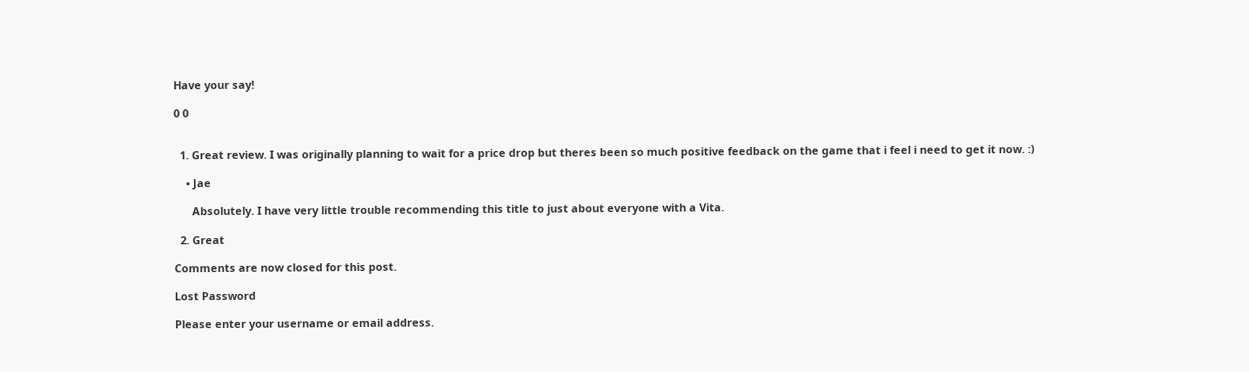Have your say!

0 0


  1. Great review. I was originally planning to wait for a price drop but theres been so much positive feedback on the game that i feel i need to get it now. :)

    • Jae

      Absolutely. I have very little trouble recommending this title to just about everyone with a Vita.

  2. Great

Comments are now closed for this post.

Lost Password

Please enter your username or email address.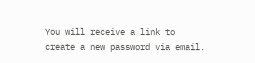You will receive a link to create a new password via email.